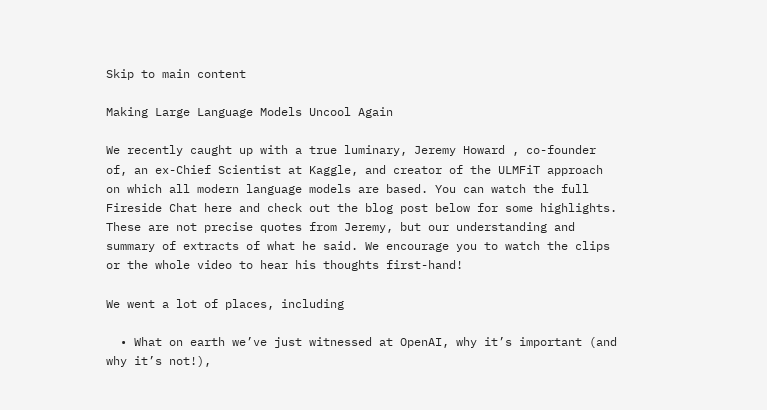Skip to main content

Making Large Language Models Uncool Again

We recently caught up with a true luminary, Jeremy Howard , co-founder of, an ex-Chief Scientist at Kaggle, and creator of the ULMFiT approach on which all modern language models are based. You can watch the full Fireside Chat here and check out the blog post below for some highlights. These are not precise quotes from Jeremy, but our understanding and summary of extracts of what he said. We encourage you to watch the clips or the whole video to hear his thoughts first-hand!

We went a lot of places, including

  • What on earth we’ve just witnessed at OpenAI, why it’s important (and why it’s not!),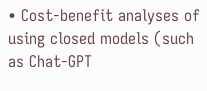• Cost-benefit analyses of using closed models (such as Chat-GPT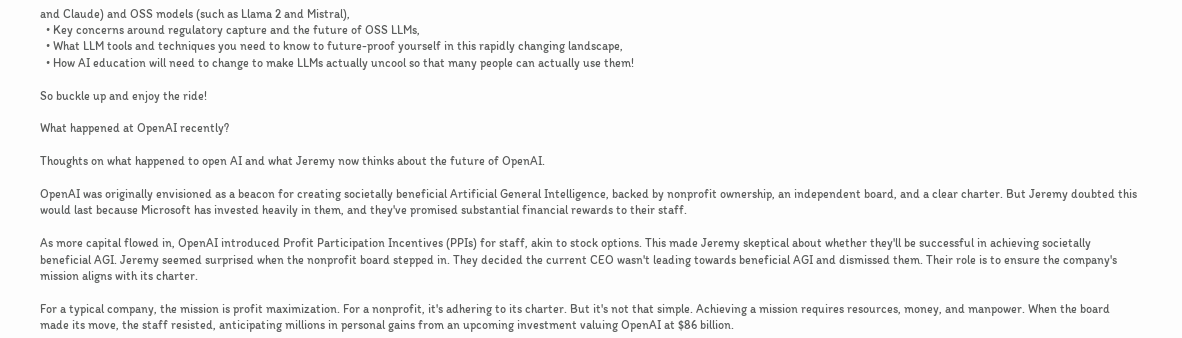and Claude) and OSS models (such as Llama 2 and Mistral),
  • Key concerns around regulatory capture and the future of OSS LLMs,
  • What LLM tools and techniques you need to know to future-proof yourself in this rapidly changing landscape,
  • How AI education will need to change to make LLMs actually uncool so that many people can actually use them!

So buckle up and enjoy the ride!

What happened at OpenAI recently?

Thoughts on what happened to open AI and what Jeremy now thinks about the future of OpenAI.

OpenAI was originally envisioned as a beacon for creating societally beneficial Artificial General Intelligence, backed by nonprofit ownership, an independent board, and a clear charter. But Jeremy doubted this would last because Microsoft has invested heavily in them, and they've promised substantial financial rewards to their staff.

As more capital flowed in, OpenAI introduced Profit Participation Incentives (PPIs) for staff, akin to stock options. This made Jeremy skeptical about whether they'll be successful in achieving societally beneficial AGI. Jeremy seemed surprised when the nonprofit board stepped in. They decided the current CEO wasn't leading towards beneficial AGI and dismissed them. Their role is to ensure the company's mission aligns with its charter.

For a typical company, the mission is profit maximization. For a nonprofit, it's adhering to its charter. But it's not that simple. Achieving a mission requires resources, money, and manpower. When the board made its move, the staff resisted, anticipating millions in personal gains from an upcoming investment valuing OpenAI at $86 billion.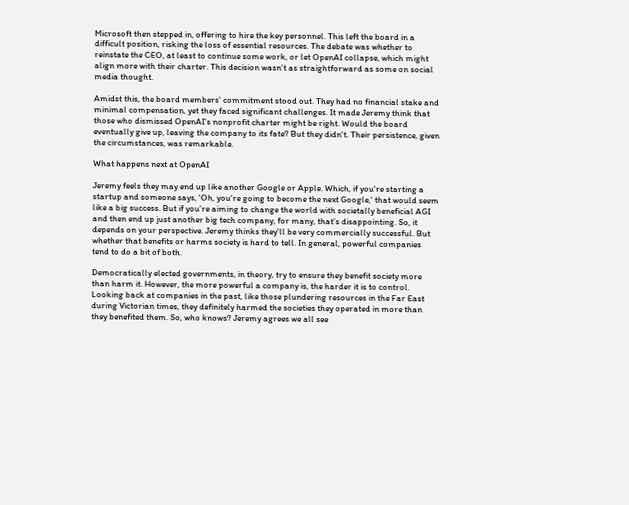Microsoft then stepped in, offering to hire the key personnel. This left the board in a difficult position, risking the loss of essential resources. The debate was whether to reinstate the CEO, at least to continue some work, or let OpenAI collapse, which might align more with their charter. This decision wasn't as straightforward as some on social media thought.

Amidst this, the board members' commitment stood out. They had no financial stake and minimal compensation, yet they faced significant challenges. It made Jeremy think that those who dismissed OpenAI's nonprofit charter might be right. Would the board eventually give up, leaving the company to its fate? But they didn't. Their persistence, given the circumstances, was remarkable.

What happens next at OpenAI

Jeremy feels they may end up like another Google or Apple. Which, if you're starting a startup and someone says, 'Oh, you're going to become the next Google,' that would seem like a big success. But if you’re aiming to change the world with societally beneficial AGI and then end up just another big tech company, for many, that’s disappointing. So, it depends on your perspective. Jeremy thinks they'll be very commercially successful. But whether that benefits or harms society is hard to tell. In general, powerful companies tend to do a bit of both.

Democratically elected governments, in theory, try to ensure they benefit society more than harm it. However, the more powerful a company is, the harder it is to control. Looking back at companies in the past, like those plundering resources in the Far East during Victorian times, they definitely harmed the societies they operated in more than they benefited them. So, who knows? Jeremy agrees we all see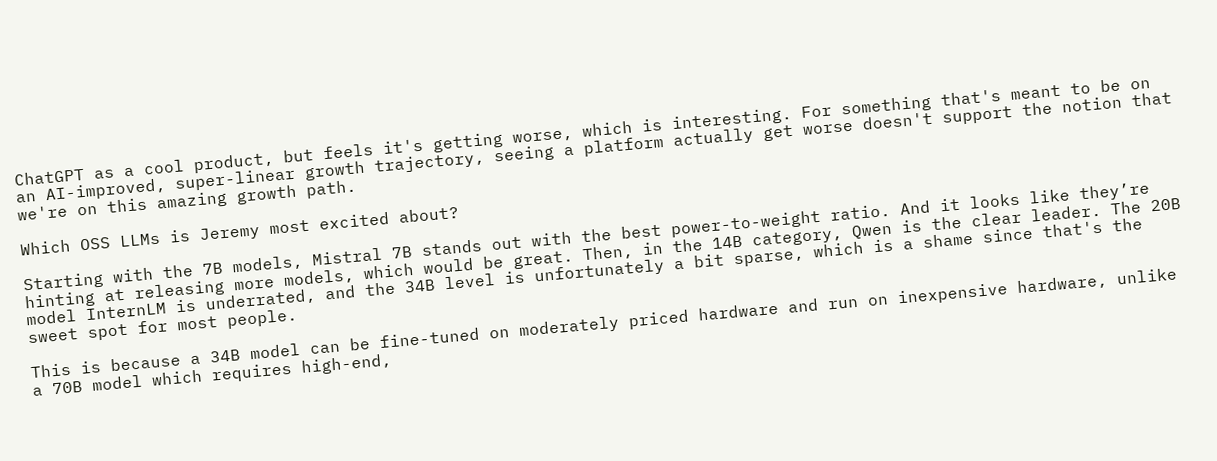ChatGPT as a cool product, but feels it's getting worse, which is interesting. For something that's meant to be on an AI-improved, super-linear growth trajectory, seeing a platform actually get worse doesn't support the notion that we're on this amazing growth path.

Which OSS LLMs is Jeremy most excited about?

Starting with the 7B models, Mistral 7B stands out with the best power-to-weight ratio. And it looks like they’re hinting at releasing more models, which would be great. Then, in the 14B category, Qwen is the clear leader. The 20B model InternLM is underrated, and the 34B level is unfortunately a bit sparse, which is a shame since that's the sweet spot for most people.

This is because a 34B model can be fine-tuned on moderately priced hardware and run on inexpensive hardware, unlike a 70B model which requires high-end,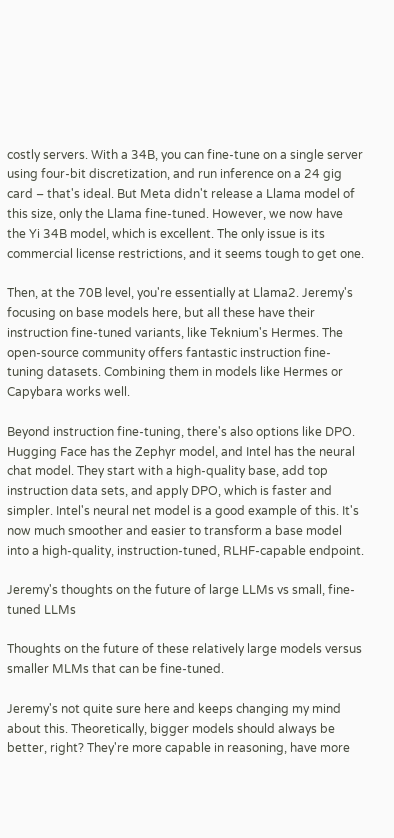costly servers. With a 34B, you can fine-tune on a single server using four-bit discretization, and run inference on a 24 gig card – that's ideal. But Meta didn't release a Llama model of this size, only the Llama fine-tuned. However, we now have the Yi 34B model, which is excellent. The only issue is its commercial license restrictions, and it seems tough to get one.

Then, at the 70B level, you're essentially at Llama2. Jeremy's focusing on base models here, but all these have their instruction fine-tuned variants, like Teknium's Hermes. The open-source community offers fantastic instruction fine-tuning datasets. Combining them in models like Hermes or Capybara works well.

Beyond instruction fine-tuning, there's also options like DPO. Hugging Face has the Zephyr model, and Intel has the neural chat model. They start with a high-quality base, add top instruction data sets, and apply DPO, which is faster and simpler. Intel's neural net model is a good example of this. It's now much smoother and easier to transform a base model into a high-quality, instruction-tuned, RLHF-capable endpoint.

Jeremy's thoughts on the future of large LLMs vs small, fine-tuned LLMs

Thoughts on the future of these relatively large models versus smaller MLMs that can be fine-tuned.

Jeremy's not quite sure here and keeps changing my mind about this. Theoretically, bigger models should always be better, right? They're more capable in reasoning, have more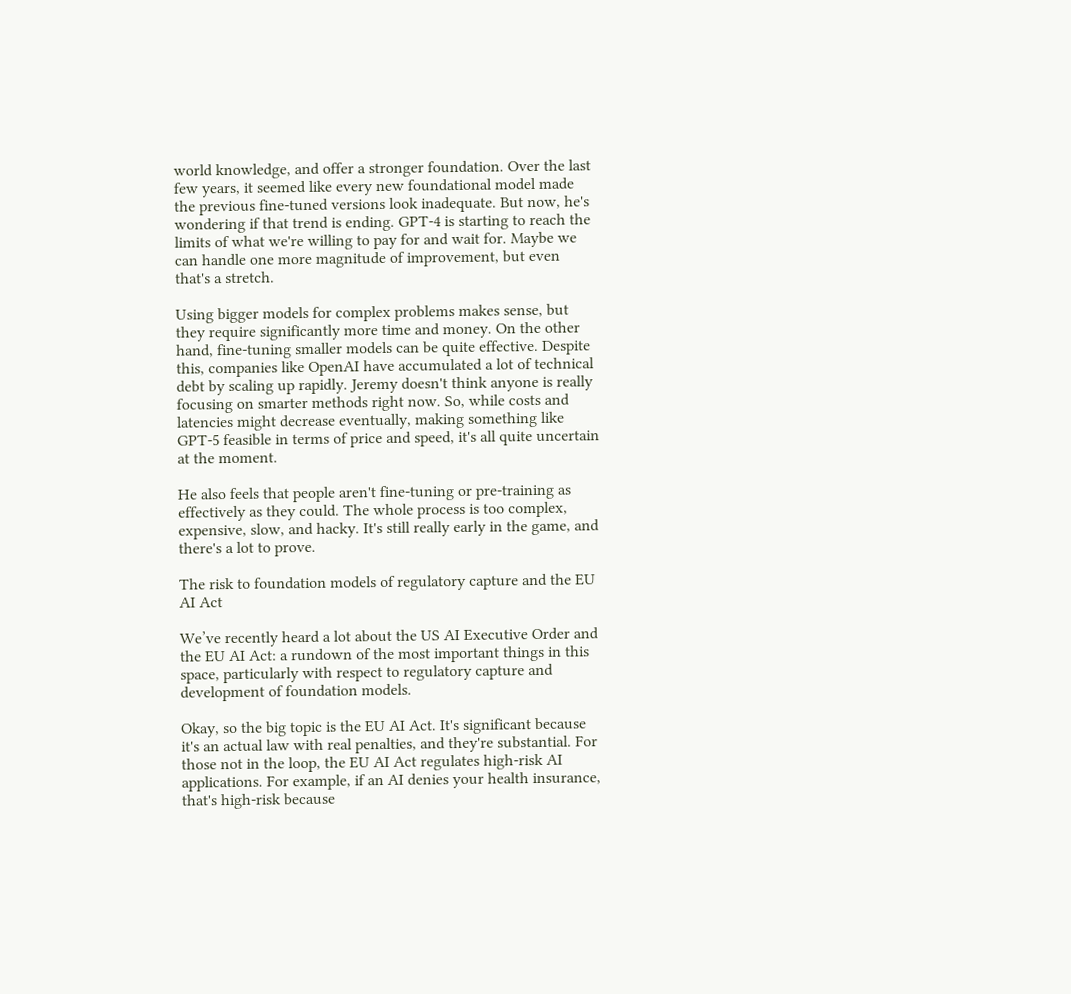world knowledge, and offer a stronger foundation. Over the last few years, it seemed like every new foundational model made the previous fine-tuned versions look inadequate. But now, he's wondering if that trend is ending. GPT-4 is starting to reach the limits of what we're willing to pay for and wait for. Maybe we can handle one more magnitude of improvement, but even that's a stretch.

Using bigger models for complex problems makes sense, but they require significantly more time and money. On the other hand, fine-tuning smaller models can be quite effective. Despite this, companies like OpenAI have accumulated a lot of technical debt by scaling up rapidly. Jeremy doesn't think anyone is really focusing on smarter methods right now. So, while costs and latencies might decrease eventually, making something like GPT-5 feasible in terms of price and speed, it's all quite uncertain at the moment.

He also feels that people aren't fine-tuning or pre-training as effectively as they could. The whole process is too complex, expensive, slow, and hacky. It's still really early in the game, and there's a lot to prove.

The risk to foundation models of regulatory capture and the EU AI Act

We’ve recently heard a lot about the US AI Executive Order and the EU AI Act: a rundown of the most important things in this space, particularly with respect to regulatory capture and development of foundation models.

Okay, so the big topic is the EU AI Act. It's significant because it's an actual law with real penalties, and they're substantial. For those not in the loop, the EU AI Act regulates high-risk AI applications. For example, if an AI denies your health insurance, that's high-risk because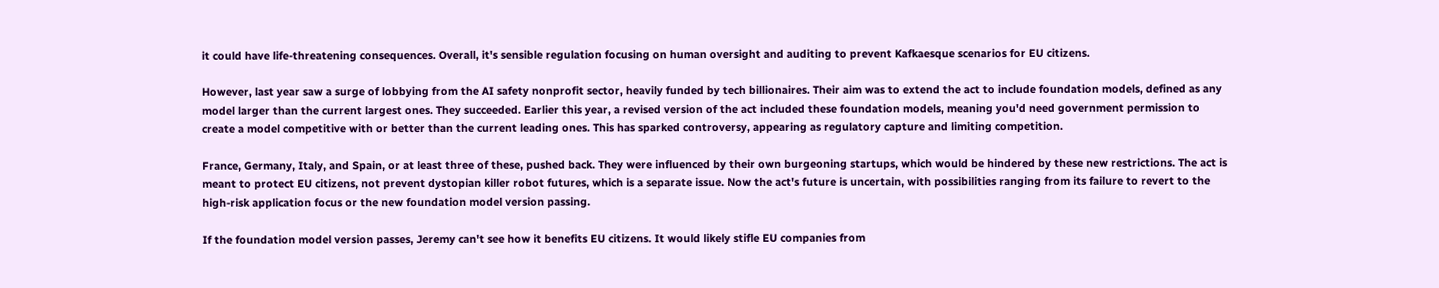it could have life-threatening consequences. Overall, it's sensible regulation focusing on human oversight and auditing to prevent Kafkaesque scenarios for EU citizens.

However, last year saw a surge of lobbying from the AI safety nonprofit sector, heavily funded by tech billionaires. Their aim was to extend the act to include foundation models, defined as any model larger than the current largest ones. They succeeded. Earlier this year, a revised version of the act included these foundation models, meaning you'd need government permission to create a model competitive with or better than the current leading ones. This has sparked controversy, appearing as regulatory capture and limiting competition.

France, Germany, Italy, and Spain, or at least three of these, pushed back. They were influenced by their own burgeoning startups, which would be hindered by these new restrictions. The act is meant to protect EU citizens, not prevent dystopian killer robot futures, which is a separate issue. Now the act's future is uncertain, with possibilities ranging from its failure to revert to the high-risk application focus or the new foundation model version passing.

If the foundation model version passes, Jeremy can't see how it benefits EU citizens. It would likely stifle EU companies from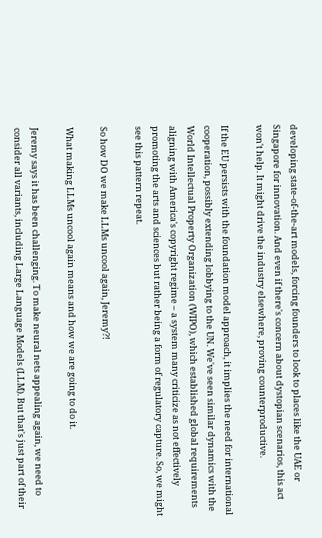developing state-of-the-art models, forcing founders to look to places like the UAE or Singapore for innovation. And even if there's concern about dystopian scenarios, this act won't help. It might drive the industry elsewhere, proving counterproductive.

If the EU persists with the foundation model approach, it implies the need for international cooperation, possibly extending lobbying to the UN. We've seen similar dynamics with the World Intellectual Property Organization (WIPO), which established global requirements aligning with America's copyright regime – a system many criticize as not effectively promoting the arts and sciences but rather being a form of regulatory capture. So, we might see this pattern repeat.

So how DO we make LLMs uncool again, Jeremy?!

What making LLMs uncool again means and how we are going to do it.

Jeremy says it has been challenging. To make neural nets appealing again, we need to consider all variants, including Large Language Models (LLM). But that's just part of their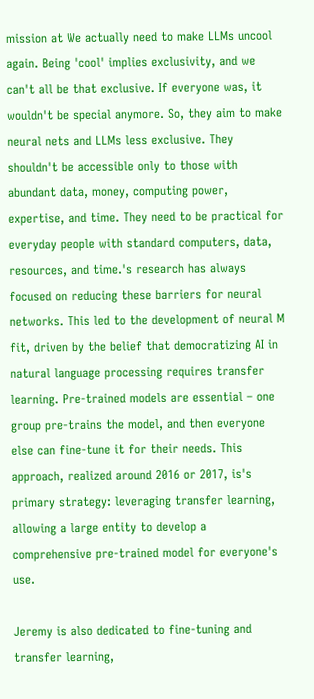mission at We actually need to make LLMs uncool again. Being 'cool' implies exclusivity, and we can't all be that exclusive. If everyone was, it wouldn't be special anymore. So, they aim to make neural nets and LLMs less exclusive. They shouldn't be accessible only to those with abundant data, money, computing power, expertise, and time. They need to be practical for everyday people with standard computers, data, resources, and time.'s research has always focused on reducing these barriers for neural networks. This led to the development of neural M fit, driven by the belief that democratizing AI in natural language processing requires transfer learning. Pre-trained models are essential – one group pre-trains the model, and then everyone else can fine-tune it for their needs. This approach, realized around 2016 or 2017, is's primary strategy: leveraging transfer learning, allowing a large entity to develop a comprehensive pre-trained model for everyone's use.

Jeremy is also dedicated to fine-tuning and transfer learning,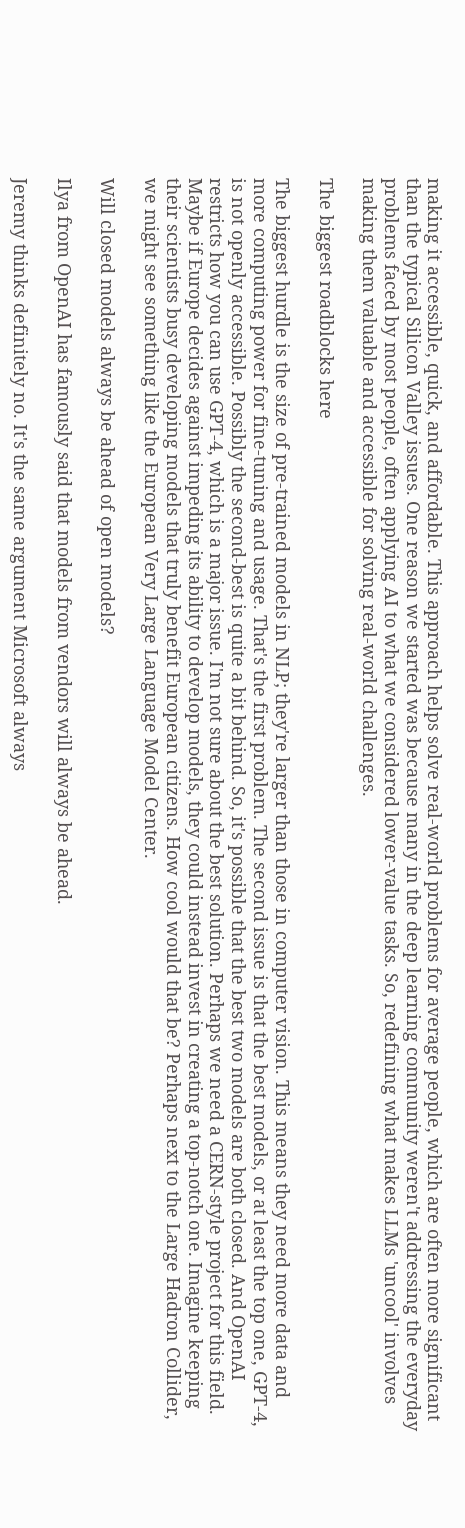making it accessible, quick, and affordable. This approach helps solve real-world problems for average people, which are often more significant than the typical Silicon Valley issues. One reason we started was because many in the deep learning community weren't addressing the everyday problems faced by most people, often applying AI to what we considered lower-value tasks. So, redefining what makes LLMs 'uncool' involves making them valuable and accessible for solving real-world challenges.

The biggest roadblocks here

The biggest hurdle is the size of pre-trained models in NLP; they're larger than those in computer vision. This means they need more data and more computing power for fine-tuning and usage. That's the first problem. The second issue is that the best models, or at least the top one, GPT-4, is not openly accessible. Possibly the second-best is quite a bit behind. So, it's possible that the best two models are both closed. And OpenAI restricts how you can use GPT-4, which is a major issue. I'm not sure about the best solution. Perhaps we need a CERN-style project for this field. Maybe if Europe decides against impeding its ability to develop models, they could instead invest in creating a top-notch one. Imagine keeping their scientists busy developing models that truly benefit European citizens. How cool would that be? Perhaps next to the Large Hadron Collider, we might see something like the European Very Large Language Model Center.

Will closed models always be ahead of open models?

Ilya from OpenAI has famously said that models from vendors will always be ahead.

Jeremy thinks definitely no. It's the same argument Microsoft always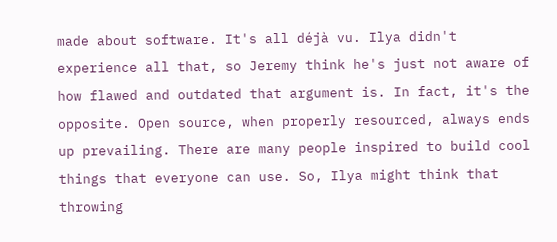made about software. It's all déjà vu. Ilya didn't experience all that, so Jeremy think he's just not aware of how flawed and outdated that argument is. In fact, it's the opposite. Open source, when properly resourced, always ends up prevailing. There are many people inspired to build cool things that everyone can use. So, Ilya might think that throwing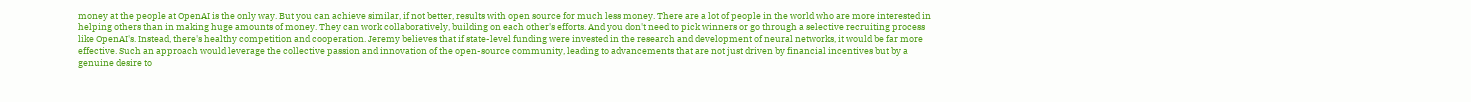money at the people at OpenAI is the only way. But you can achieve similar, if not better, results with open source for much less money. There are a lot of people in the world who are more interested in helping others than in making huge amounts of money. They can work collaboratively, building on each other's efforts. And you don't need to pick winners or go through a selective recruiting process like OpenAI's. Instead, there's healthy competition and cooperation. Jeremy believes that if state-level funding were invested in the research and development of neural networks, it would be far more effective. Such an approach would leverage the collective passion and innovation of the open-source community, leading to advancements that are not just driven by financial incentives but by a genuine desire to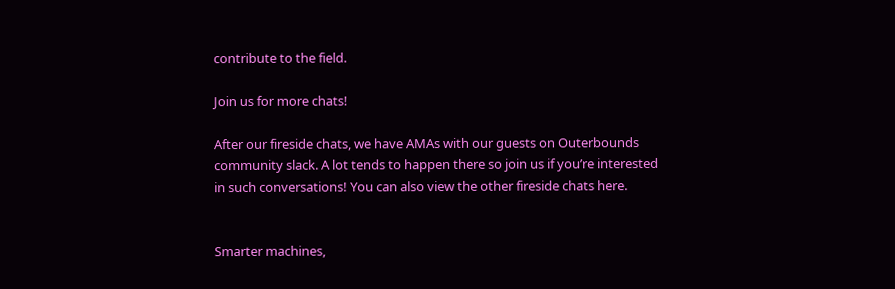contribute to the field.

Join us for more chats!

After our fireside chats, we have AMAs with our guests on Outerbounds community slack. A lot tends to happen there so join us if you’re interested in such conversations! You can also view the other fireside chats here.


Smarter machines,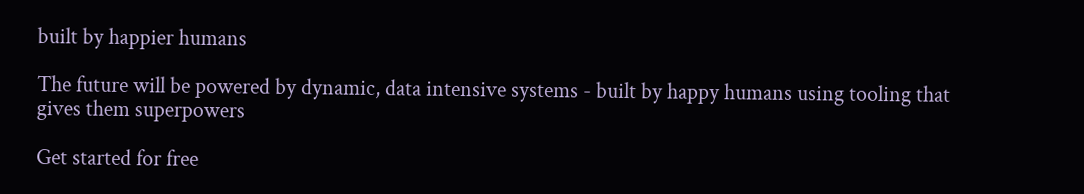built by happier humans

The future will be powered by dynamic, data intensive systems - built by happy humans using tooling that gives them superpowers

Get started for free